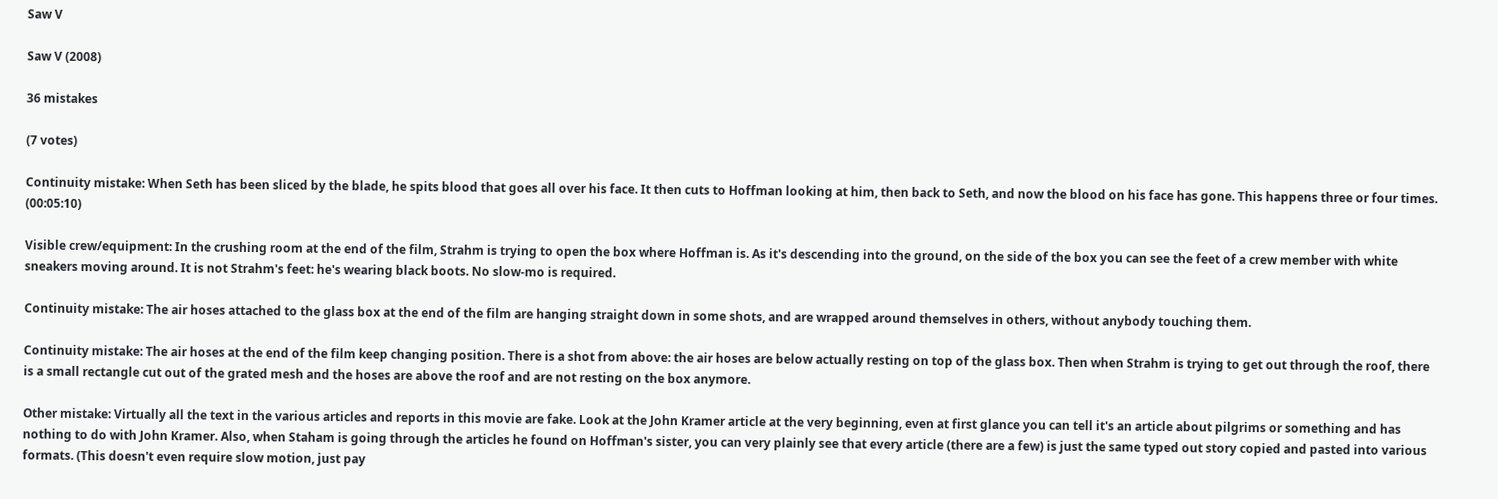Saw V

Saw V (2008)

36 mistakes

(7 votes)

Continuity mistake: When Seth has been sliced by the blade, he spits blood that goes all over his face. It then cuts to Hoffman looking at him, then back to Seth, and now the blood on his face has gone. This happens three or four times. (00:05:10)

Visible crew/equipment: In the crushing room at the end of the film, Strahm is trying to open the box where Hoffman is. As it's descending into the ground, on the side of the box you can see the feet of a crew member with white sneakers moving around. It is not Strahm's feet: he's wearing black boots. No slow-mo is required.

Continuity mistake: The air hoses attached to the glass box at the end of the film are hanging straight down in some shots, and are wrapped around themselves in others, without anybody touching them.

Continuity mistake: The air hoses at the end of the film keep changing position. There is a shot from above: the air hoses are below actually resting on top of the glass box. Then when Strahm is trying to get out through the roof, there is a small rectangle cut out of the grated mesh and the hoses are above the roof and are not resting on the box anymore.

Other mistake: Virtually all the text in the various articles and reports in this movie are fake. Look at the John Kramer article at the very beginning, even at first glance you can tell it's an article about pilgrims or something and has nothing to do with John Kramer. Also, when Staham is going through the articles he found on Hoffman's sister, you can very plainly see that every article (there are a few) is just the same typed out story copied and pasted into various formats. (This doesn't even require slow motion, just pay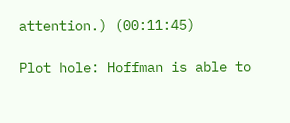attention.) (00:11:45)

Plot hole: Hoffman is able to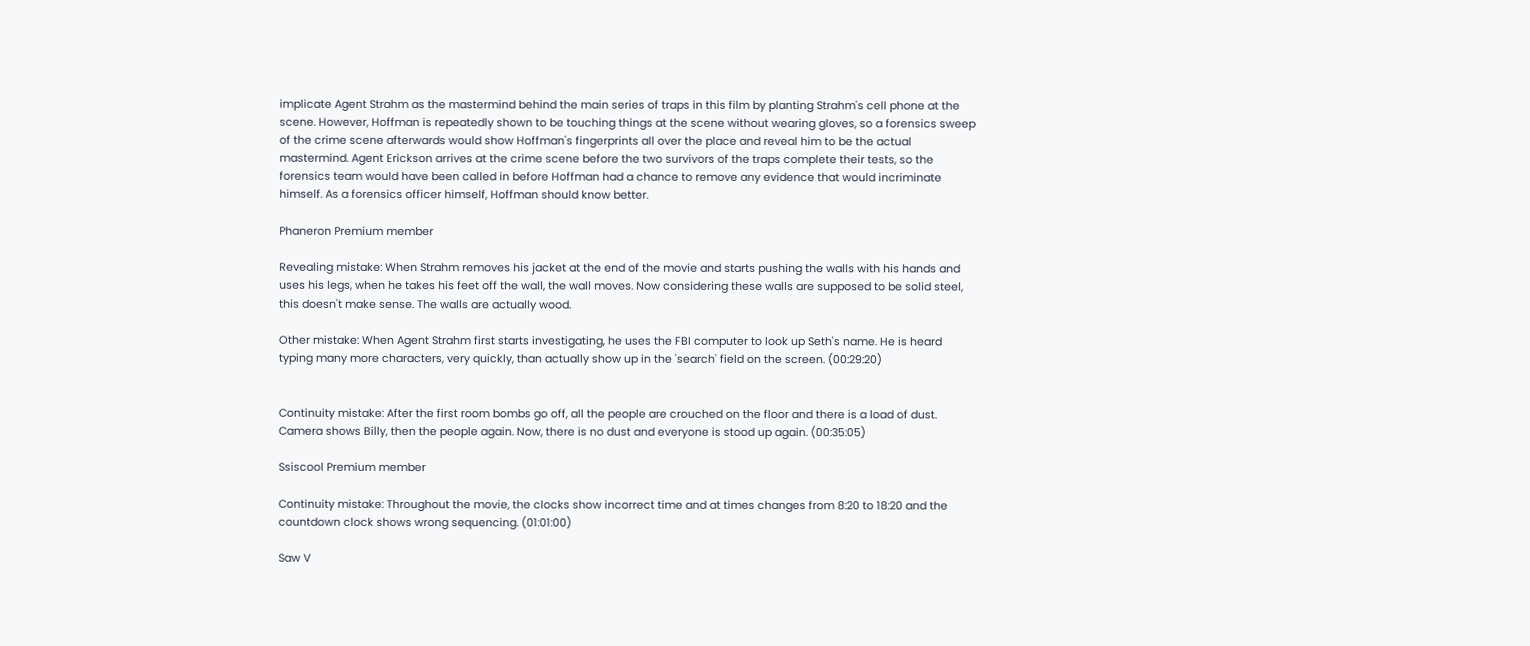implicate Agent Strahm as the mastermind behind the main series of traps in this film by planting Strahm's cell phone at the scene. However, Hoffman is repeatedly shown to be touching things at the scene without wearing gloves, so a forensics sweep of the crime scene afterwards would show Hoffman's fingerprints all over the place and reveal him to be the actual mastermind. Agent Erickson arrives at the crime scene before the two survivors of the traps complete their tests, so the forensics team would have been called in before Hoffman had a chance to remove any evidence that would incriminate himself. As a forensics officer himself, Hoffman should know better.

Phaneron Premium member

Revealing mistake: When Strahm removes his jacket at the end of the movie and starts pushing the walls with his hands and uses his legs, when he takes his feet off the wall, the wall moves. Now considering these walls are supposed to be solid steel, this doesn't make sense. The walls are actually wood.

Other mistake: When Agent Strahm first starts investigating, he uses the FBI computer to look up Seth's name. He is heard typing many more characters, very quickly, than actually show up in the 'search' field on the screen. (00:29:20)


Continuity mistake: After the first room bombs go off, all the people are crouched on the floor and there is a load of dust. Camera shows Billy, then the people again. Now, there is no dust and everyone is stood up again. (00:35:05)

Ssiscool Premium member

Continuity mistake: Throughout the movie, the clocks show incorrect time and at times changes from 8:20 to 18:20 and the countdown clock shows wrong sequencing. (01:01:00)

Saw V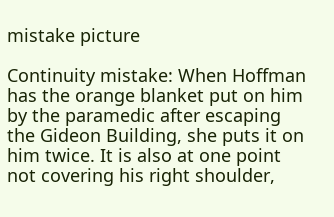mistake picture

Continuity mistake: When Hoffman has the orange blanket put on him by the paramedic after escaping the Gideon Building, she puts it on him twice. It is also at one point not covering his right shoulder,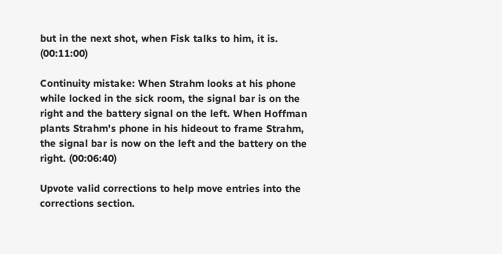but in the next shot, when Fisk talks to him, it is. (00:11:00)

Continuity mistake: When Strahm looks at his phone while locked in the sick room, the signal bar is on the right and the battery signal on the left. When Hoffman plants Strahm's phone in his hideout to frame Strahm, the signal bar is now on the left and the battery on the right. (00:06:40)

Upvote valid corrections to help move entries into the corrections section.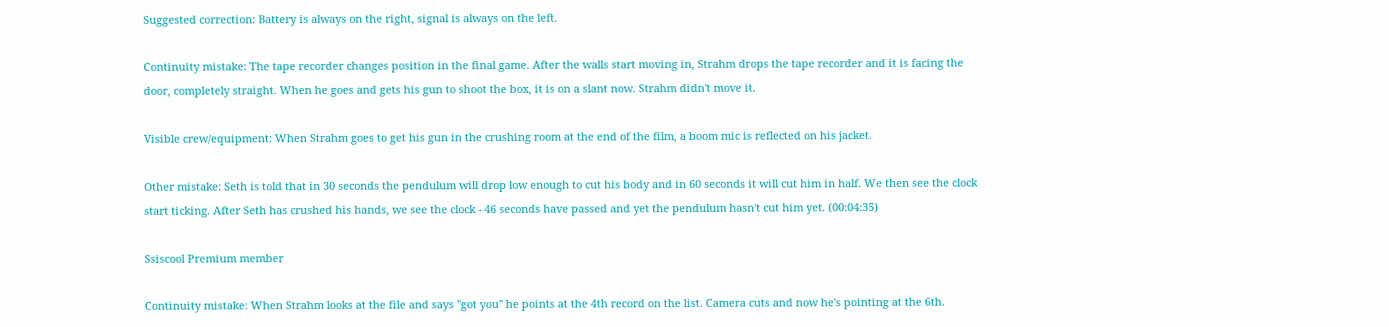Suggested correction: Battery is always on the right, signal is always on the left.

Continuity mistake: The tape recorder changes position in the final game. After the walls start moving in, Strahm drops the tape recorder and it is facing the door, completely straight. When he goes and gets his gun to shoot the box, it is on a slant now. Strahm didn't move it.

Visible crew/equipment: When Strahm goes to get his gun in the crushing room at the end of the film, a boom mic is reflected on his jacket.

Other mistake: Seth is told that in 30 seconds the pendulum will drop low enough to cut his body and in 60 seconds it will cut him in half. We then see the clock start ticking. After Seth has crushed his hands, we see the clock - 46 seconds have passed and yet the pendulum hasn't cut him yet. (00:04:35)

Ssiscool Premium member

Continuity mistake: When Strahm looks at the file and says "got you" he points at the 4th record on the list. Camera cuts and now he's pointing at the 6th.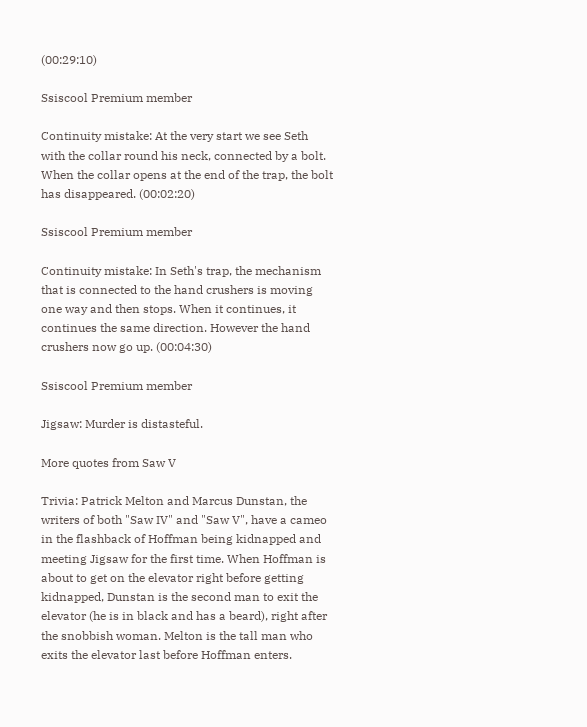(00:29:10)

Ssiscool Premium member

Continuity mistake: At the very start we see Seth with the collar round his neck, connected by a bolt. When the collar opens at the end of the trap, the bolt has disappeared. (00:02:20)

Ssiscool Premium member

Continuity mistake: In Seth's trap, the mechanism that is connected to the hand crushers is moving one way and then stops. When it continues, it continues the same direction. However the hand crushers now go up. (00:04:30)

Ssiscool Premium member

Jigsaw: Murder is distasteful.

More quotes from Saw V

Trivia: Patrick Melton and Marcus Dunstan, the writers of both "Saw IV" and "Saw V", have a cameo in the flashback of Hoffman being kidnapped and meeting Jigsaw for the first time. When Hoffman is about to get on the elevator right before getting kidnapped, Dunstan is the second man to exit the elevator (he is in black and has a beard), right after the snobbish woman. Melton is the tall man who exits the elevator last before Hoffman enters.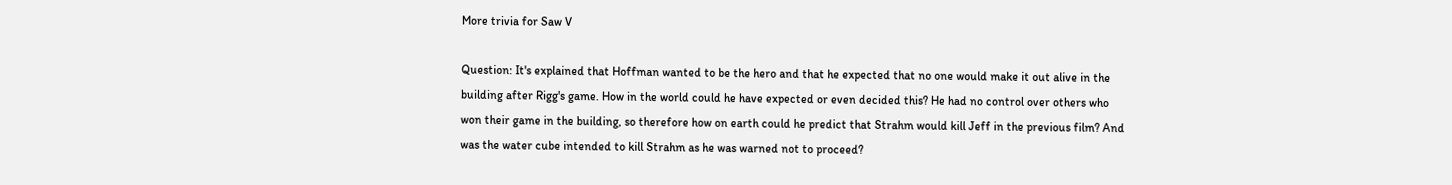More trivia for Saw V

Question: It's explained that Hoffman wanted to be the hero and that he expected that no one would make it out alive in the building after Rigg's game. How in the world could he have expected or even decided this? He had no control over others who won their game in the building, so therefore how on earth could he predict that Strahm would kill Jeff in the previous film? And was the water cube intended to kill Strahm as he was warned not to proceed?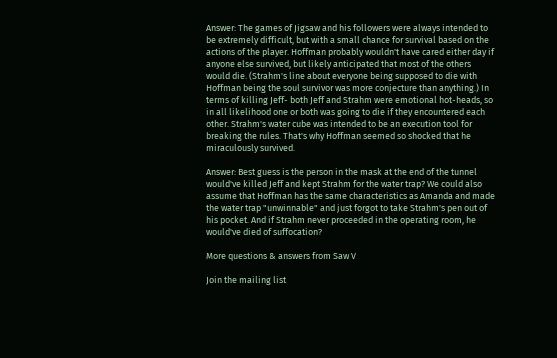Answer: The games of Jigsaw and his followers were always intended to be extremely difficult, but with a small chance for survival based on the actions of the player. Hoffman probably wouldn't have cared either day if anyone else survived, but likely anticipated that most of the others would die. (Strahm's line about everyone being supposed to die with Hoffman being the soul survivor was more conjecture than anything.) In terms of killing Jeff- both Jeff and Strahm were emotional hot-heads, so in all likelihood one or both was going to die if they encountered each other. Strahm's water cube was intended to be an execution tool for breaking the rules. That's why Hoffman seemed so shocked that he miraculously survived.

Answer: Best guess is the person in the mask at the end of the tunnel would've killed Jeff and kept Strahm for the water trap? We could also assume that Hoffman has the same characteristics as Amanda and made the water trap "unwinnable" and just forgot to take Strahm's pen out of his pocket. And if Strahm never proceeded in the operating room, he would've died of suffocation?

More questions & answers from Saw V

Join the mailing list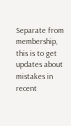Separate from membership, this is to get updates about mistakes in recent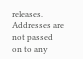releases. Addresses are not passed on to any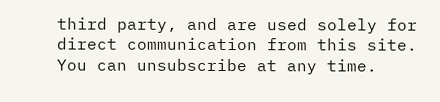third party, and are used solely for direct communication from this site. You can unsubscribe at any time.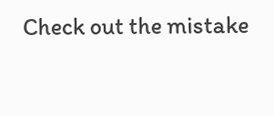Check out the mistake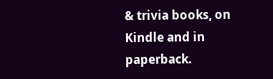& trivia books, on Kindle and in paperback.